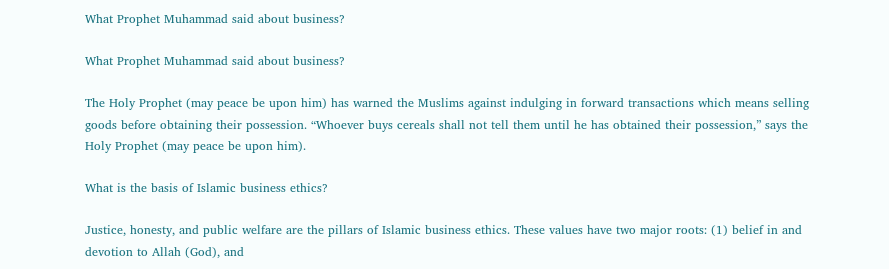What Prophet Muhammad said about business?

What Prophet Muhammad said about business?

The Holy Prophet (may peace be upon him) has warned the Muslims against indulging in forward transactions which means selling goods before obtaining their possession. “Whoever buys cereals shall not tell them until he has obtained their possession,” says the Holy Prophet (may peace be upon him).

What is the basis of Islamic business ethics?

Justice, honesty, and public welfare are the pillars of Islamic business ethics. These values have two major roots: (1) belief in and devotion to Allah (God), and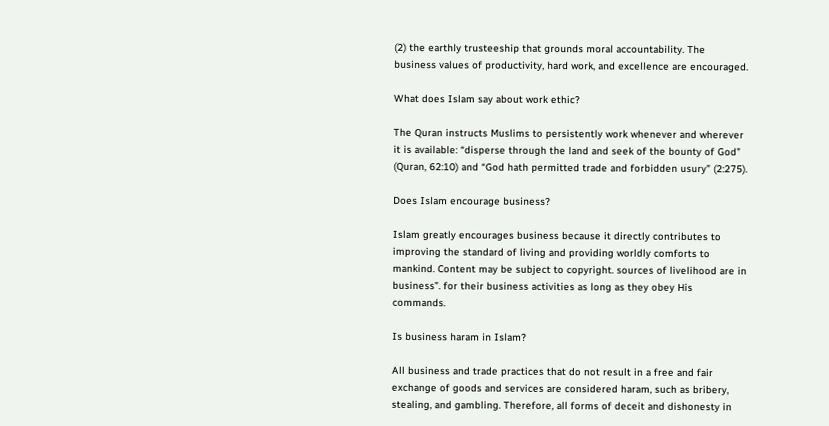(2) the earthly trusteeship that grounds moral accountability. The business values of productivity, hard work, and excellence are encouraged.

What does Islam say about work ethic?

The Quran instructs Muslims to persistently work whenever and wherever it is available: “disperse through the land and seek of the bounty of God” (Quran, 62:10) and “God hath permitted trade and forbidden usury” (2:275).

Does Islam encourage business?

Islam greatly encourages business because it directly contributes to improving the standard of living and providing worldly comforts to mankind. Content may be subject to copyright. sources of livelihood are in business”. for their business activities as long as they obey His commands.

Is business haram in Islam?

All business and trade practices that do not result in a free and fair exchange of goods and services are considered haram, such as bribery, stealing, and gambling. Therefore, all forms of deceit and dishonesty in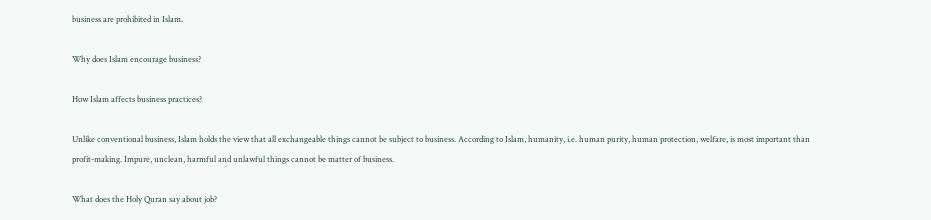business are prohibited in Islam.

Why does Islam encourage business?

How Islam affects business practices?

Unlike conventional business, Islam holds the view that all exchangeable things cannot be subject to business. According to Islam, humanity, i.e. human purity, human protection, welfare, is most important than profit-making. Impure, unclean, harmful and unlawful things cannot be matter of business.

What does the Holy Quran say about job?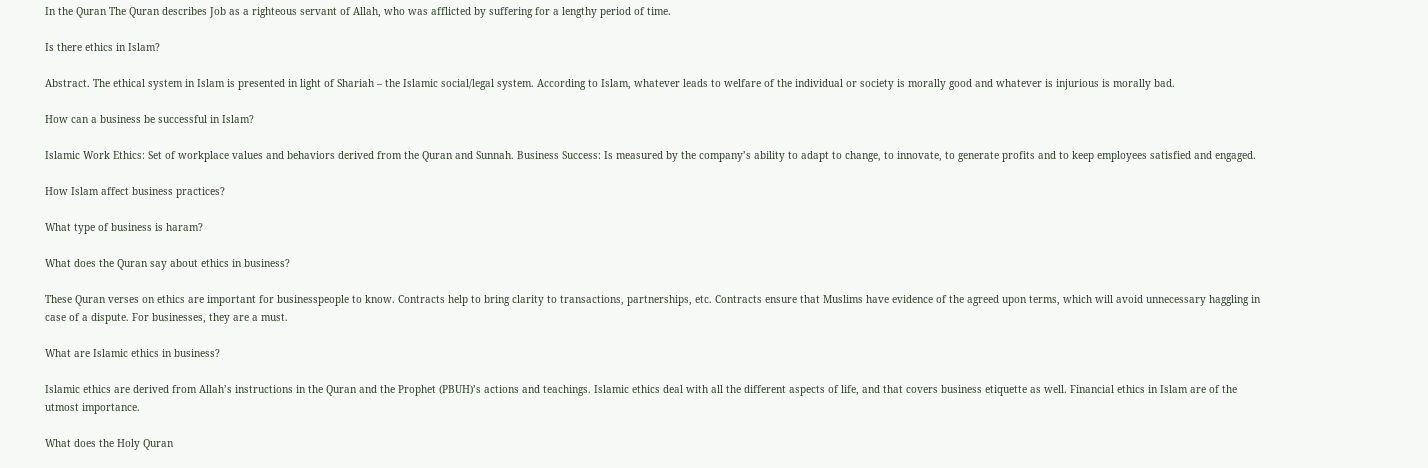In the Quran The Quran describes Job as a righteous servant of Allah, who was afflicted by suffering for a lengthy period of time.

Is there ethics in Islam?

Abstract. The ethical system in Islam is presented in light of Shariah – the Islamic social/legal system. According to Islam, whatever leads to welfare of the individual or society is morally good and whatever is injurious is morally bad.

How can a business be successful in Islam?

Islamic Work Ethics: Set of workplace values and behaviors derived from the Quran and Sunnah. Business Success: Is measured by the company’s ability to adapt to change, to innovate, to generate profits and to keep employees satisfied and engaged.

How Islam affect business practices?

What type of business is haram?

What does the Quran say about ethics in business?

These Quran verses on ethics are important for businesspeople to know. Contracts help to bring clarity to transactions, partnerships, etc. Contracts ensure that Muslims have evidence of the agreed upon terms, which will avoid unnecessary haggling in case of a dispute. For businesses, they are a must.

What are Islamic ethics in business?

Islamic ethics are derived from Allah’s instructions in the Quran and the Prophet (PBUH)’s actions and teachings. Islamic ethics deal with all the different aspects of life, and that covers business etiquette as well. Financial ethics in Islam are of the utmost importance.

What does the Holy Quran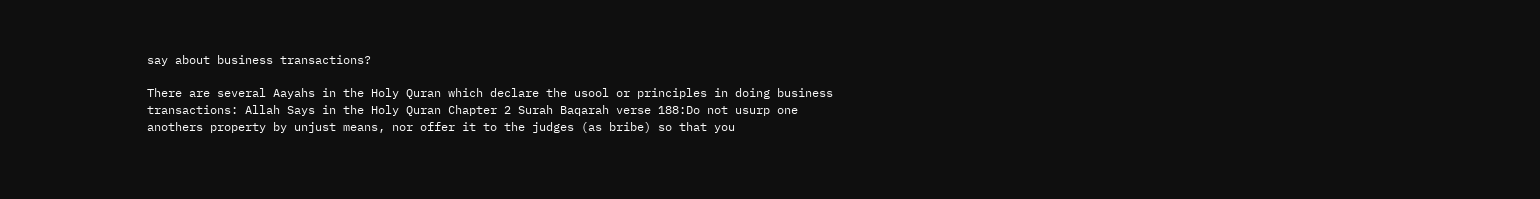say about business transactions?

There are several Aayahs in the Holy Quran which declare the usool or principles in doing business transactions: Allah Says in the Holy Quran Chapter 2 Surah Baqarah verse 188:Do not usurp one anothers property by unjust means, nor offer it to the judges (as bribe) so that you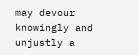may devour knowingly and unjustly a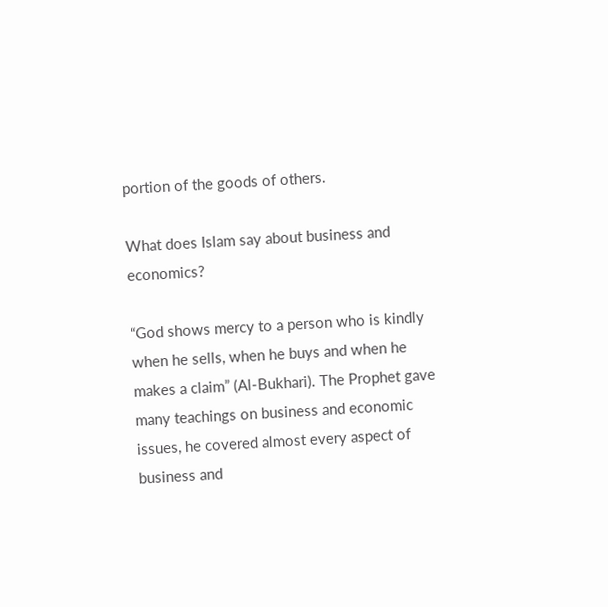portion of the goods of others.

What does Islam say about business and economics?

“God shows mercy to a person who is kindly when he sells, when he buys and when he makes a claim” (Al-Bukhari). The Prophet gave many teachings on business and economic issues, he covered almost every aspect of business and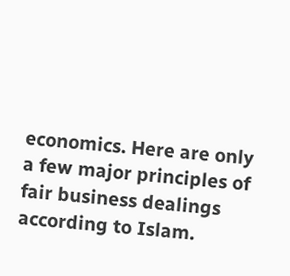economics. Here are only a few major principles of fair business dealings according to Islam.